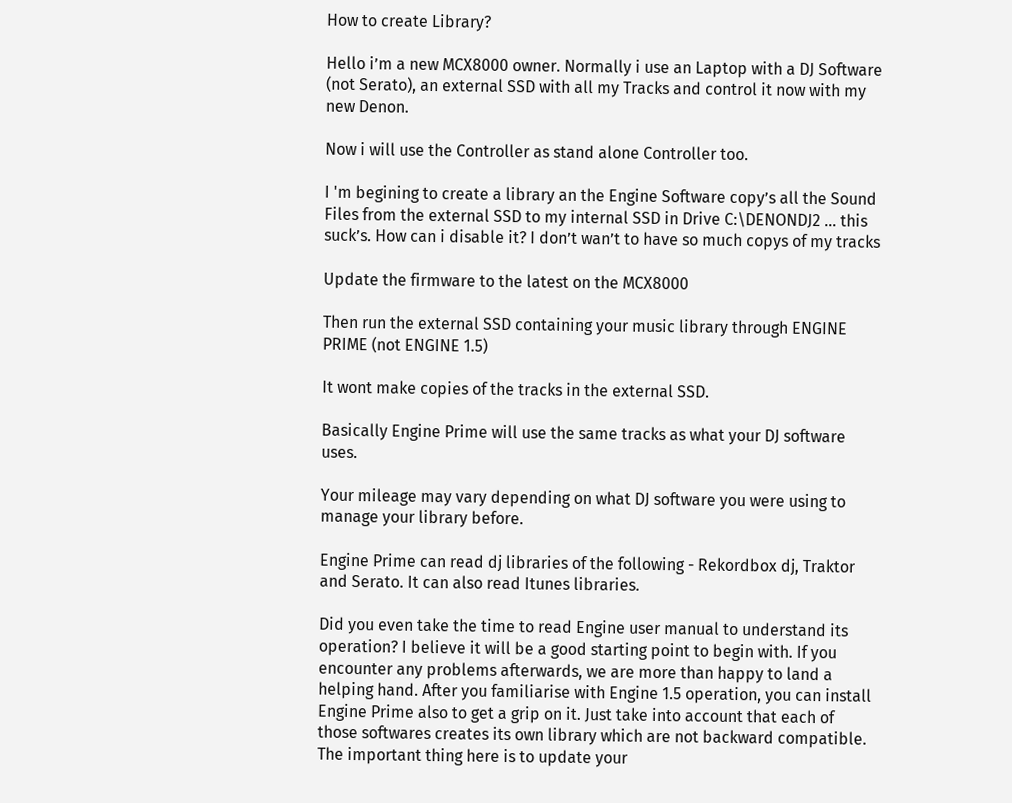How to create Library?

Hello i’m a new MCX8000 owner. Normally i use an Laptop with a DJ Software (not Serato), an external SSD with all my Tracks and control it now with my new Denon.

Now i will use the Controller as stand alone Controller too.

I 'm begining to create a library an the Engine Software copy’s all the Sound Files from the external SSD to my internal SSD in Drive C:\DENONDJ2 … this suck’s. How can i disable it? I don’t wan’t to have so much copys of my tracks

Update the firmware to the latest on the MCX8000

Then run the external SSD containing your music library through ENGINE PRIME (not ENGINE 1.5)

It wont make copies of the tracks in the external SSD.

Basically Engine Prime will use the same tracks as what your DJ software uses.

Your mileage may vary depending on what DJ software you were using to manage your library before.

Engine Prime can read dj libraries of the following - Rekordbox dj, Traktor and Serato. It can also read Itunes libraries.

Did you even take the time to read Engine user manual to understand its operation? I believe it will be a good starting point to begin with. If you encounter any problems afterwards, we are more than happy to land a helping hand. After you familiarise with Engine 1.5 operation, you can install Engine Prime also to get a grip on it. Just take into account that each of those softwares creates its own library which are not backward compatible. The important thing here is to update your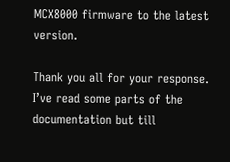MCX8000 firmware to the latest version.

Thank you all for your response. I’ve read some parts of the documentation but till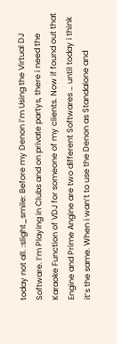today not all. :slight_smile: Before my Denon i’m Using the Virtual DJ Software. I’m Playing in Clubs and on private partys, there i need the Karaoke Function of VDJ for someone of my clients. Now if found out that Engine and Prime Angine are two different Softwares … until today i think it’s the same. When i wan’t to use the Denon as Standalone and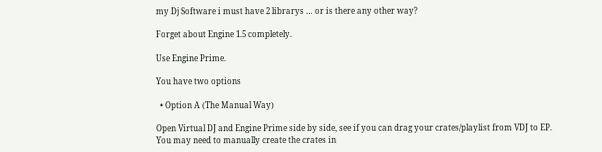my Dj Software i must have 2 librarys … or is there any other way?

Forget about Engine 1.5 completely.

Use Engine Prime.

You have two options

  • Option A (The Manual Way)

Open Virtual DJ and Engine Prime side by side, see if you can drag your crates/playlist from VDJ to EP. You may need to manually create the crates in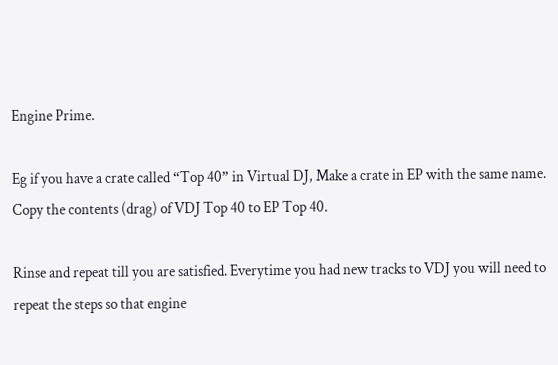Engine Prime.

Eg if you have a crate called “Top 40” in Virtual DJ, Make a crate in EP with the same name. Copy the contents (drag) of VDJ Top 40 to EP Top 40.

Rinse and repeat till you are satisfied. Everytime you had new tracks to VDJ you will need to repeat the steps so that engine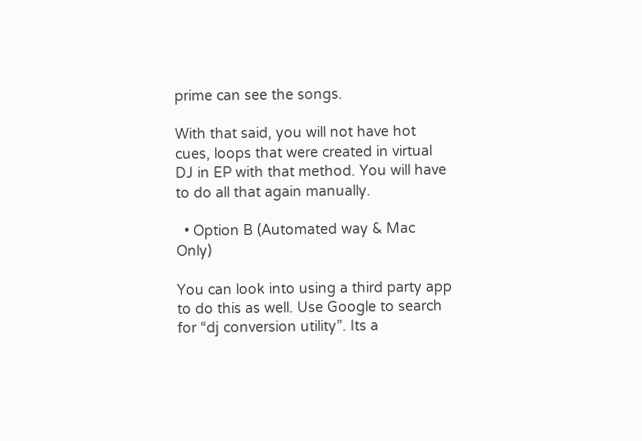prime can see the songs.

With that said, you will not have hot cues, loops that were created in virtual DJ in EP with that method. You will have to do all that again manually.

  • Option B (Automated way & Mac Only)

You can look into using a third party app to do this as well. Use Google to search for “dj conversion utility”. Its a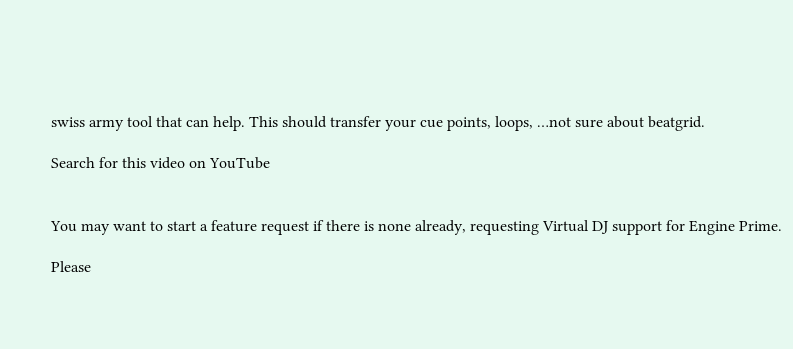swiss army tool that can help. This should transfer your cue points, loops, …not sure about beatgrid.

Search for this video on YouTube


You may want to start a feature request if there is none already, requesting Virtual DJ support for Engine Prime.

Please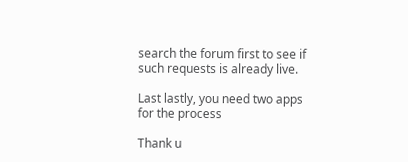search the forum first to see if such requests is already live.

Last lastly, you need two apps for the process

Thank u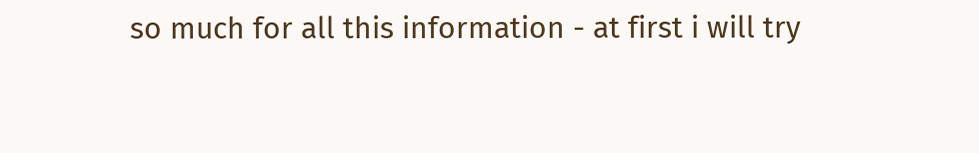so much for all this information - at first i will try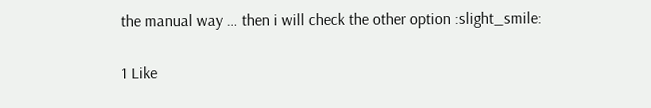the manual way … then i will check the other option :slight_smile:

1 Like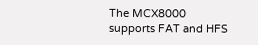The MCX8000 supports FAT and HFS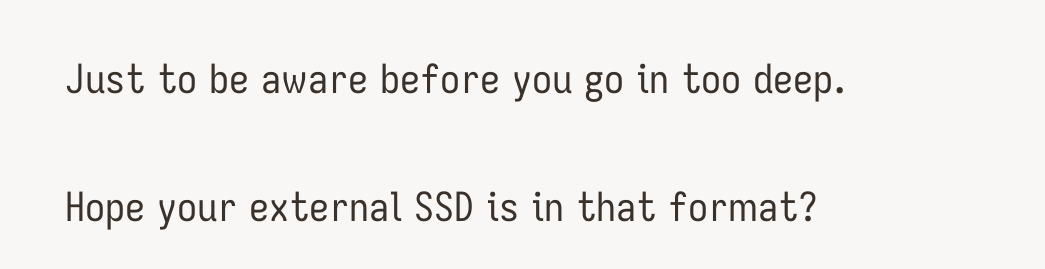Just to be aware before you go in too deep.

Hope your external SSD is in that format?